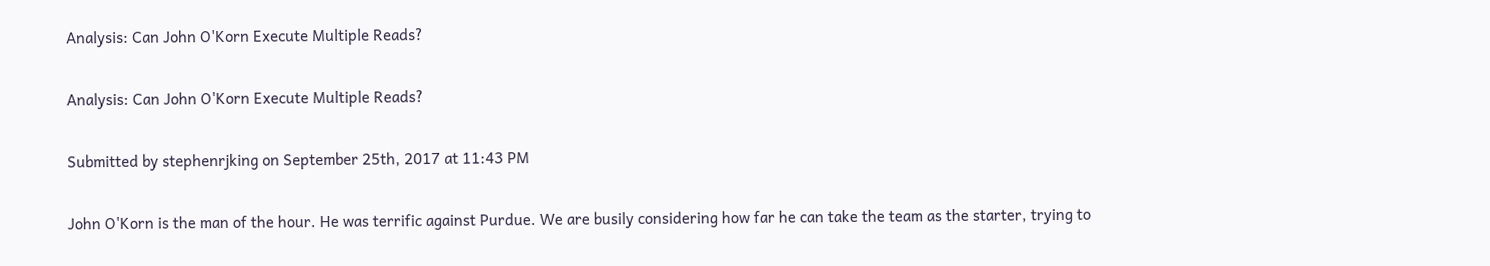Analysis: Can John O'Korn Execute Multiple Reads?

Analysis: Can John O'Korn Execute Multiple Reads?

Submitted by stephenrjking on September 25th, 2017 at 11:43 PM

John O'Korn is the man of the hour. He was terrific against Purdue. We are busily considering how far he can take the team as the starter, trying to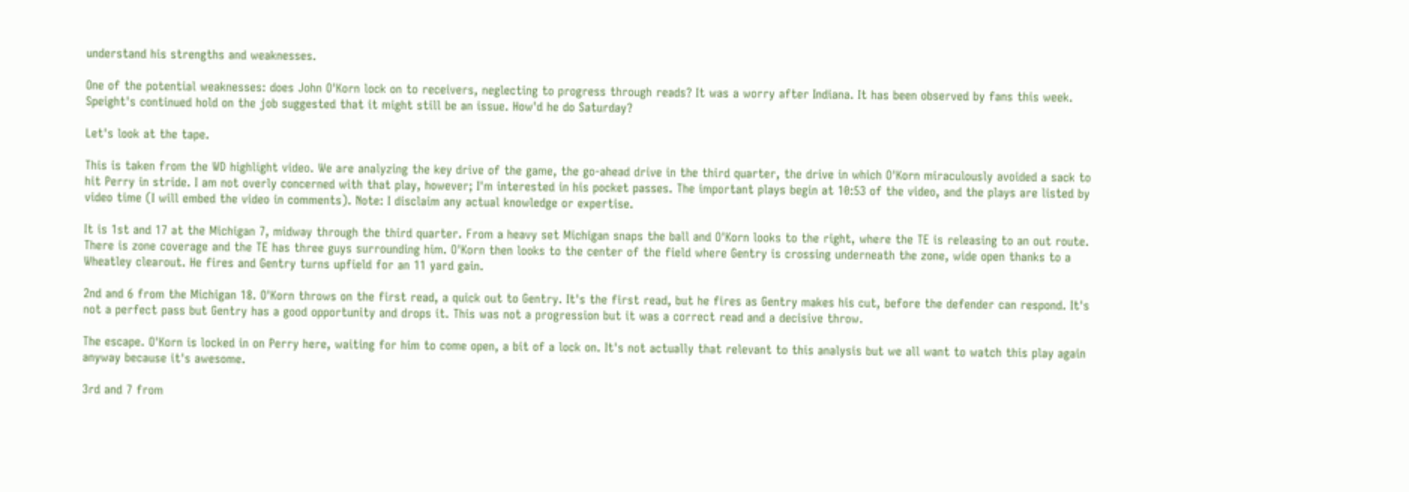understand his strengths and weaknesses.

One of the potential weaknesses: does John O'Korn lock on to receivers, neglecting to progress through reads? It was a worry after Indiana. It has been observed by fans this week. Speight's continued hold on the job suggested that it might still be an issue. How'd he do Saturday?

Let's look at the tape.

This is taken from the WD highlight video. We are analyzing the key drive of the game, the go-ahead drive in the third quarter, the drive in which O'Korn miraculously avoided a sack to hit Perry in stride. I am not overly concerned with that play, however; I'm interested in his pocket passes. The important plays begin at 10:53 of the video, and the plays are listed by video time (I will embed the video in comments). Note: I disclaim any actual knowledge or expertise.

It is 1st and 17 at the Michigan 7, midway through the third quarter. From a heavy set Michigan snaps the ball and O'Korn looks to the right, where the TE is releasing to an out route. There is zone coverage and the TE has three guys surrounding him. O'Korn then looks to the center of the field where Gentry is crossing underneath the zone, wide open thanks to a Wheatley clearout. He fires and Gentry turns upfield for an 11 yard gain.

2nd and 6 from the Michigan 18. O'Korn throws on the first read, a quick out to Gentry. It's the first read, but he fires as Gentry makes his cut, before the defender can respond. It's not a perfect pass but Gentry has a good opportunity and drops it. This was not a progression but it was a correct read and a decisive throw.

The escape. O'Korn is locked in on Perry here, waiting for him to come open, a bit of a lock on. It's not actually that relevant to this analysis but we all want to watch this play again anyway because it's awesome.

3rd and 7 from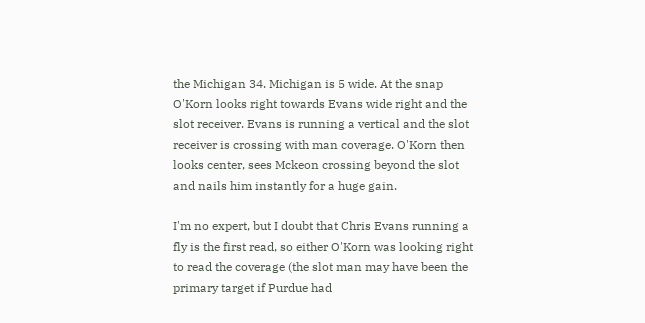the Michigan 34. Michigan is 5 wide. At the snap O'Korn looks right towards Evans wide right and the slot receiver. Evans is running a vertical and the slot receiver is crossing with man coverage. O'Korn then looks center, sees Mckeon crossing beyond the slot and nails him instantly for a huge gain.

I'm no expert, but I doubt that Chris Evans running a fly is the first read, so either O'Korn was looking right to read the coverage (the slot man may have been the primary target if Purdue had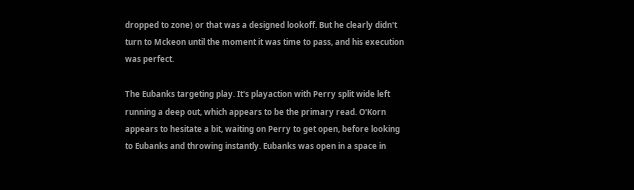dropped to zone) or that was a designed lookoff. But he clearly didn't turn to Mckeon until the moment it was time to pass, and his execution was perfect.

The Eubanks targeting play. It's playaction with Perry split wide left running a deep out, which appears to be the primary read. O'Korn appears to hesitate a bit, waiting on Perry to get open, before looking to Eubanks and throwing instantly. Eubanks was open in a space in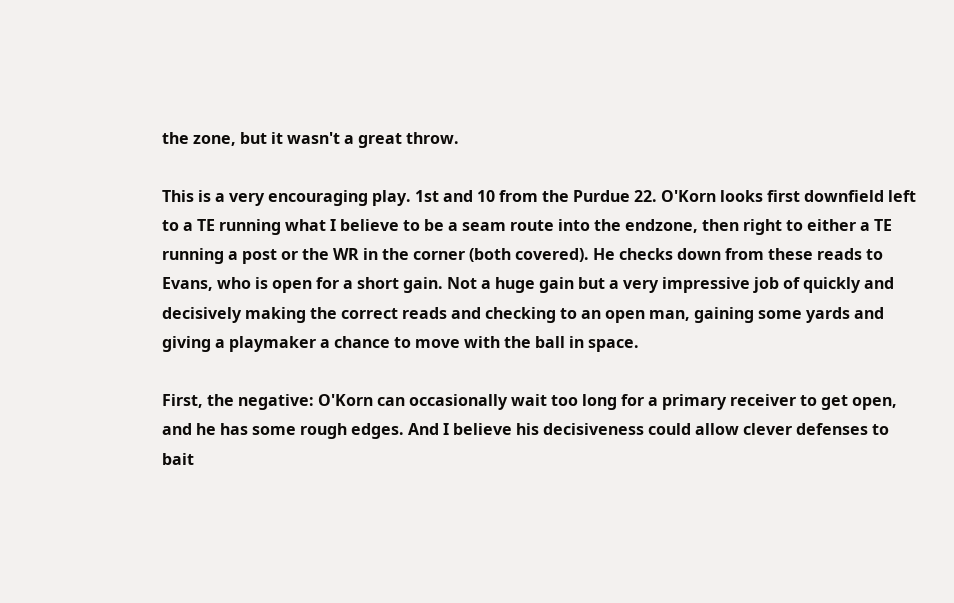the zone, but it wasn't a great throw.

This is a very encouraging play. 1st and 10 from the Purdue 22. O'Korn looks first downfield left to a TE running what I believe to be a seam route into the endzone, then right to either a TE running a post or the WR in the corner (both covered). He checks down from these reads to Evans, who is open for a short gain. Not a huge gain but a very impressive job of quickly and decisively making the correct reads and checking to an open man, gaining some yards and giving a playmaker a chance to move with the ball in space.

First, the negative: O'Korn can occasionally wait too long for a primary receiver to get open, and he has some rough edges. And I believe his decisiveness could allow clever defenses to bait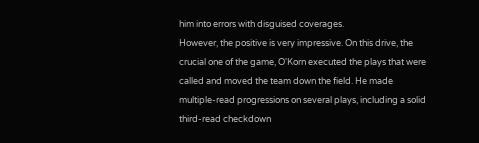him into errors with disguised coverages.
However, the positive is very impressive. On this drive, the crucial one of the game, O'Korn executed the plays that were called and moved the team down the field. He made multiple-read progressions on several plays, including a solid third-read checkdown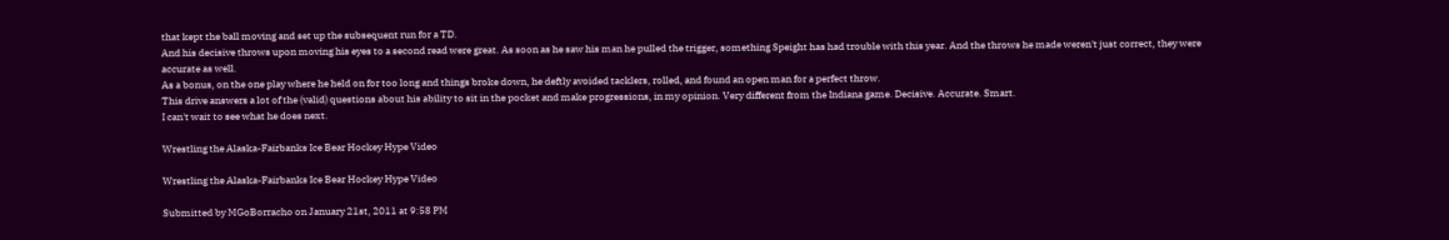that kept the ball moving and set up the subsequent run for a TD.
And his decisive throws upon moving his eyes to a second read were great. As soon as he saw his man he pulled the trigger, something Speight has had trouble with this year. And the throws he made weren't just correct, they were accurate as well.
As a bonus, on the one play where he held on for too long and things broke down, he deftly avoided tacklers, rolled, and found an open man for a perfect throw.
This drive answers a lot of the (valid) questions about his ability to sit in the pocket and make progressions, in my opinion. Very different from the Indiana game. Decisive. Accurate. Smart.
I can't wait to see what he does next.

Wrestling the Alaska-Fairbanks Ice Bear Hockey Hype Video

Wrestling the Alaska-Fairbanks Ice Bear Hockey Hype Video

Submitted by MGoBorracho on January 21st, 2011 at 9:58 PM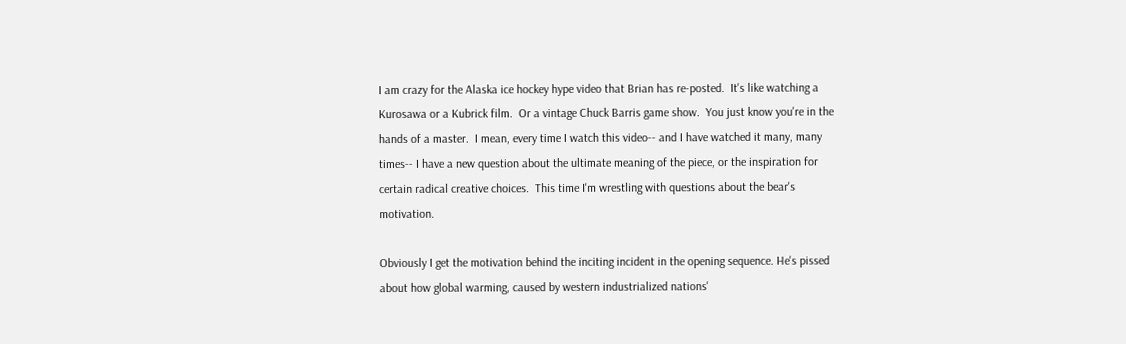I am crazy for the Alaska ice hockey hype video that Brian has re-posted.  It's like watching a Kurosawa or a Kubrick film.  Or a vintage Chuck Barris game show.  You just know you're in the hands of a master.  I mean, every time I watch this video-- and I have watched it many, many times-- I have a new question about the ultimate meaning of the piece, or the inspiration for certain radical creative choices.  This time I'm wrestling with questions about the bear's motivation.

Obviously I get the motivation behind the inciting incident in the opening sequence. He's pissed about how global warming, caused by western industrialized nations'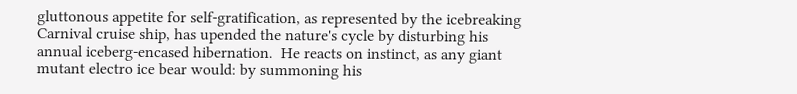gluttonous appetite for self-gratification, as represented by the icebreaking Carnival cruise ship, has upended the nature's cycle by disturbing his annual iceberg-encased hibernation.  He reacts on instinct, as any giant mutant electro ice bear would: by summoning his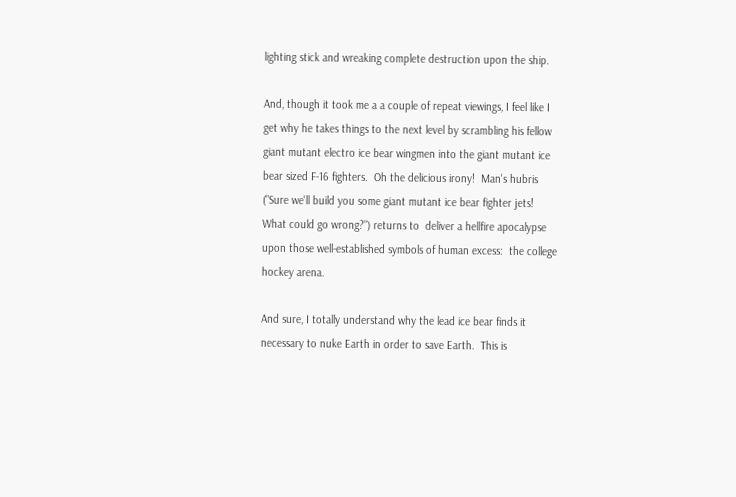lighting stick and wreaking complete destruction upon the ship.

And, though it took me a a couple of repeat viewings, I feel like I get why he takes things to the next level by scrambling his fellow giant mutant electro ice bear wingmen into the giant mutant ice bear sized F-16 fighters.  Oh the delicious irony!  Man's hubris ("Sure we'll build you some giant mutant ice bear fighter jets!  What could go wrong?") returns to  deliver a hellfire apocalypse upon those well-established symbols of human excess:  the college hockey arena.

And sure, I totally understand why the lead ice bear finds it necessary to nuke Earth in order to save Earth.  This is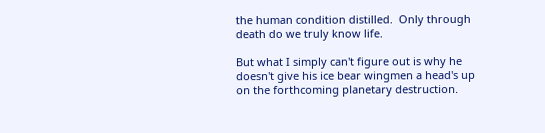the human condition distilled.  Only through death do we truly know life.

But what I simply can't figure out is why he doesn't give his ice bear wingmen a head's up on the forthcoming planetary destruction.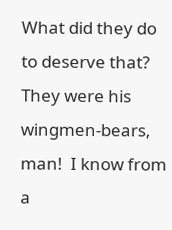What did they do to deserve that?  They were his wingmen-bears, man!  I know from a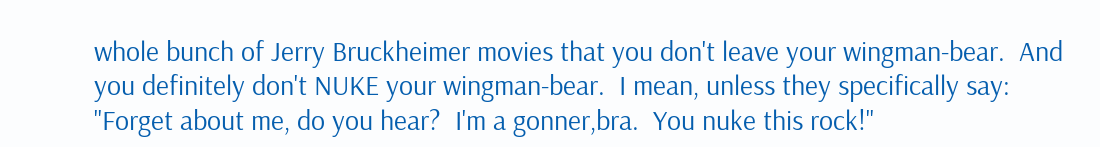whole bunch of Jerry Bruckheimer movies that you don't leave your wingman-bear.  And you definitely don't NUKE your wingman-bear.  I mean, unless they specifically say: "Forget about me, do you hear?  I'm a gonner,bra.  You nuke this rock!"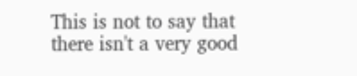This is not to say that there isn't a very good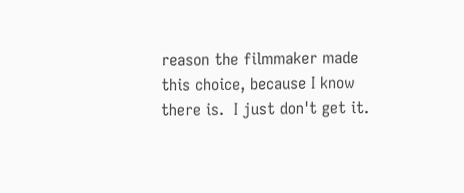reason the filmmaker made this choice, because I know there is.  I just don't get it.